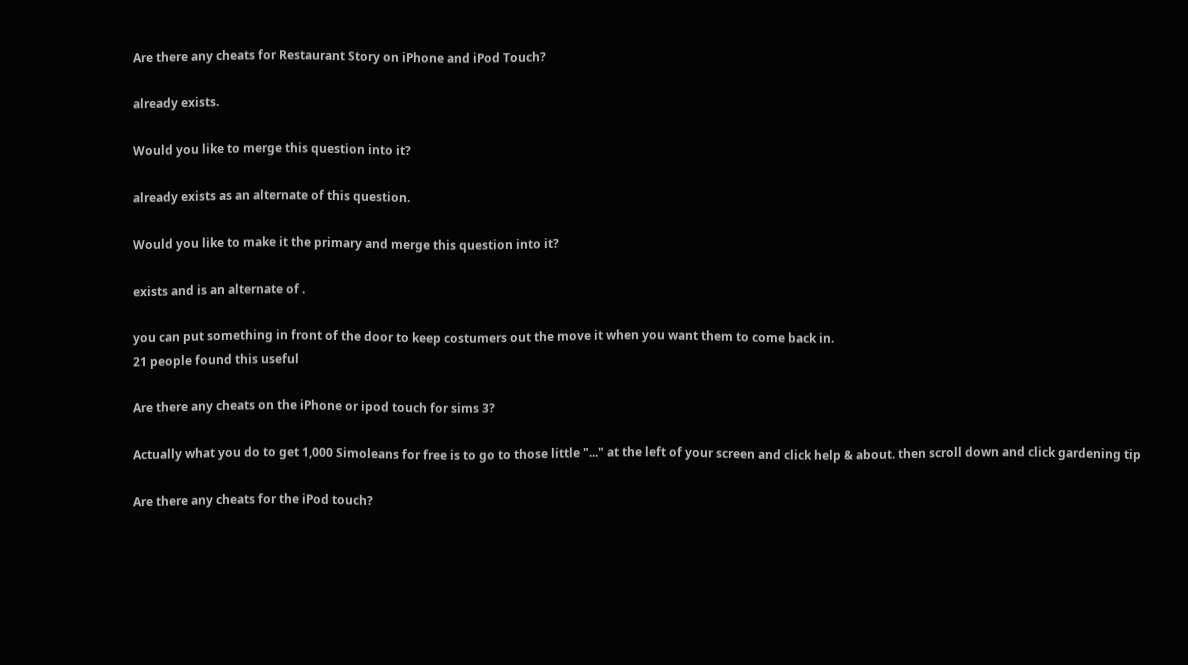Are there any cheats for Restaurant Story on iPhone and iPod Touch?

already exists.

Would you like to merge this question into it?

already exists as an alternate of this question.

Would you like to make it the primary and merge this question into it?

exists and is an alternate of .

you can put something in front of the door to keep costumers out the move it when you want them to come back in.
21 people found this useful

Are there any cheats on the iPhone or ipod touch for sims 3?

Actually what you do to get 1,000 Simoleans for free is to go to those little "..." at the left of your screen and click help & about. then scroll down and click gardening tip

Are there any cheats for the iPod touch?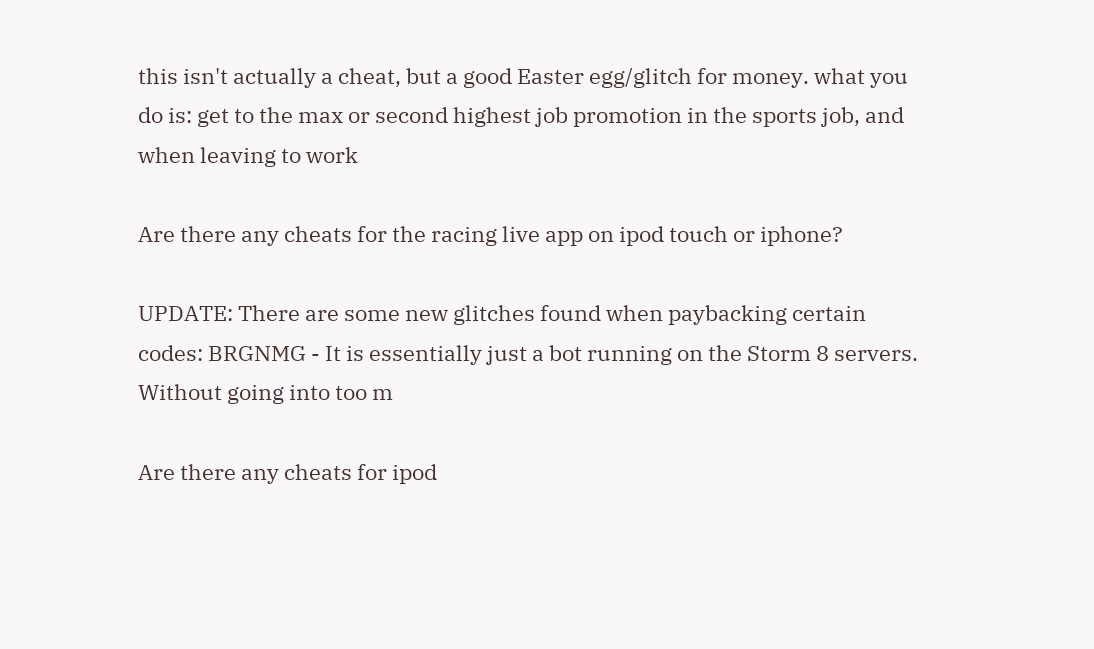this isn't actually a cheat, but a good Easter egg/glitch for money. what you do is: get to the max or second highest job promotion in the sports job, and when leaving to work

Are there any cheats for the racing live app on ipod touch or iphone?

UPDATE: There are some new glitches found when paybacking certain codes: BRGNMG - It is essentially just a bot running on the Storm 8 servers. Without going into too m

Are there any cheats for ipod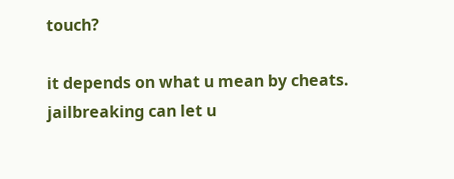touch?

it depends on what u mean by cheats. jailbreaking can let u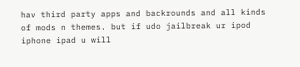hav third party apps and backrounds and all kinds of mods n themes. but if udo jailbreak ur ipod iphone ipad u will